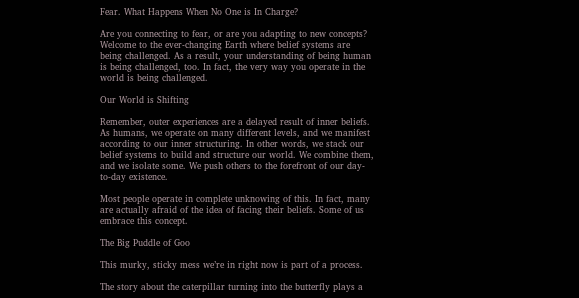Fear. What Happens When No One is In Charge?

Are you connecting to fear, or are you adapting to new concepts? Welcome to the ever-changing Earth where belief systems are being challenged. As a result, your understanding of being human is being challenged, too. In fact, the very way you operate in the world is being challenged.

Our World is Shifting

Remember, outer experiences are a delayed result of inner beliefs. As humans, we operate on many different levels, and we manifest according to our inner structuring. In other words, we stack our belief systems to build and structure our world. We combine them, and we isolate some. We push others to the forefront of our day-to-day existence.

Most people operate in complete unknowing of this. In fact, many are actually afraid of the idea of facing their beliefs. Some of us embrace this concept.

The Big Puddle of Goo

This murky, sticky mess we’re in right now is part of a process.

The story about the caterpillar turning into the butterfly plays a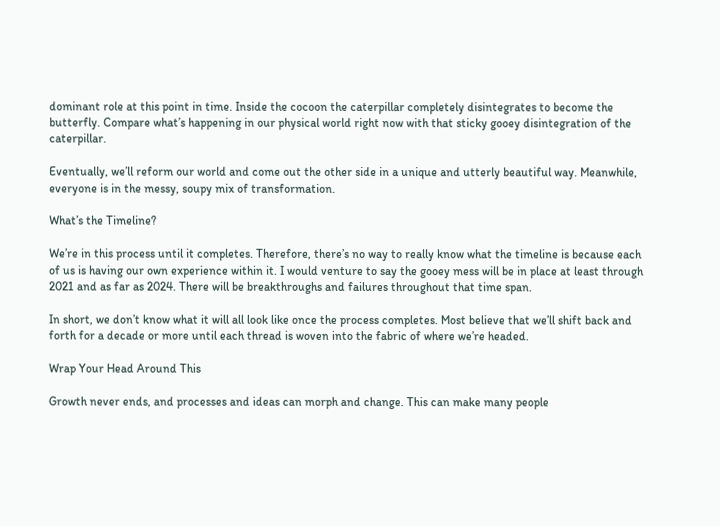dominant role at this point in time. Inside the cocoon the caterpillar completely disintegrates to become the butterfly. Compare what’s happening in our physical world right now with that sticky gooey disintegration of the caterpillar.

Eventually, we’ll reform our world and come out the other side in a unique and utterly beautiful way. Meanwhile, everyone is in the messy, soupy mix of transformation.

What’s the Timeline?

We’re in this process until it completes. Therefore, there’s no way to really know what the timeline is because each of us is having our own experience within it. I would venture to say the gooey mess will be in place at least through 2021 and as far as 2024. There will be breakthroughs and failures throughout that time span.

In short, we don’t know what it will all look like once the process completes. Most believe that we’ll shift back and forth for a decade or more until each thread is woven into the fabric of where we’re headed.

Wrap Your Head Around This

Growth never ends, and processes and ideas can morph and change. This can make many people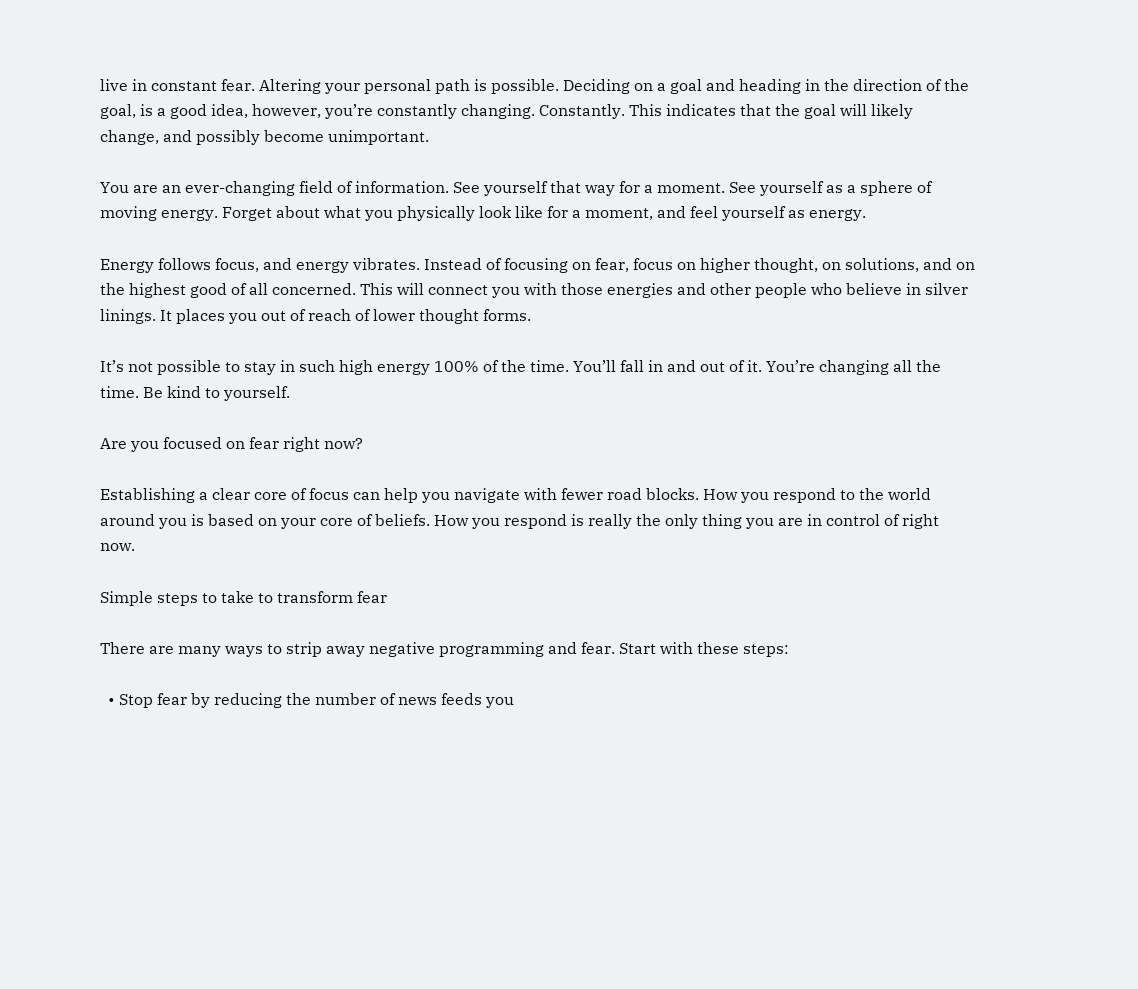live in constant fear. Altering your personal path is possible. Deciding on a goal and heading in the direction of the goal, is a good idea, however, you’re constantly changing. Constantly. This indicates that the goal will likely change, and possibly become unimportant.

You are an ever-changing field of information. See yourself that way for a moment. See yourself as a sphere of moving energy. Forget about what you physically look like for a moment, and feel yourself as energy.

Energy follows focus, and energy vibrates. Instead of focusing on fear, focus on higher thought, on solutions, and on the highest good of all concerned. This will connect you with those energies and other people who believe in silver linings. It places you out of reach of lower thought forms.

It’s not possible to stay in such high energy 100% of the time. You’ll fall in and out of it. You’re changing all the time. Be kind to yourself.

Are you focused on fear right now?

Establishing a clear core of focus can help you navigate with fewer road blocks. How you respond to the world around you is based on your core of beliefs. How you respond is really the only thing you are in control of right now.

Simple steps to take to transform fear

There are many ways to strip away negative programming and fear. Start with these steps:

  • Stop fear by reducing the number of news feeds you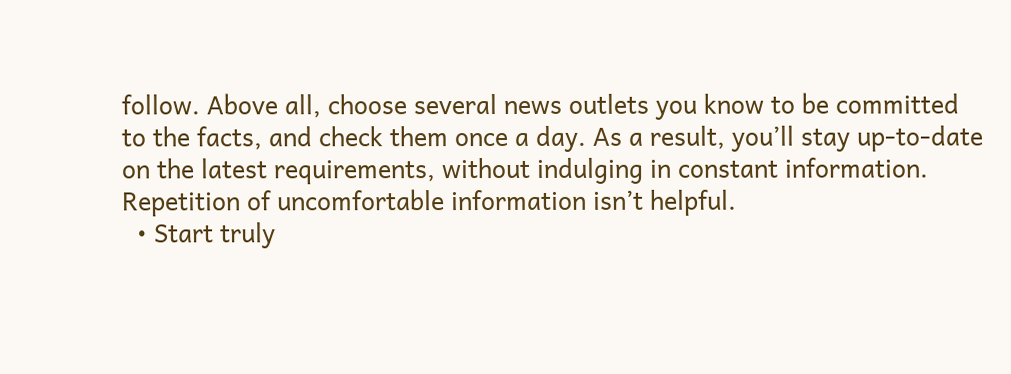follow. Above all, choose several news outlets you know to be committed to the facts, and check them once a day. As a result, you’ll stay up-to-date on the latest requirements, without indulging in constant information. Repetition of uncomfortable information isn’t helpful.
  • Start truly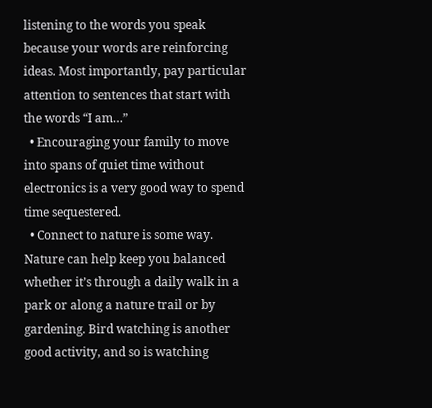listening to the words you speak because your words are reinforcing ideas. Most importantly, pay particular attention to sentences that start with the words “I am…”
  • Encouraging your family to move into spans of quiet time without electronics is a very good way to spend time sequestered.
  • Connect to nature is some way. Nature can help keep you balanced whether it’s through a daily walk in a park or along a nature trail or by gardening. Bird watching is another good activity, and so is watching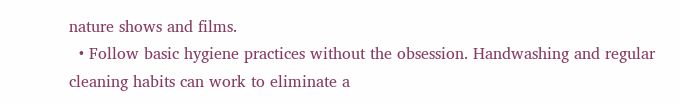nature shows and films.
  • Follow basic hygiene practices without the obsession. Handwashing and regular cleaning habits can work to eliminate a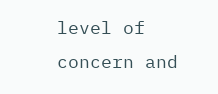level of concern and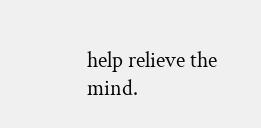help relieve the mind.